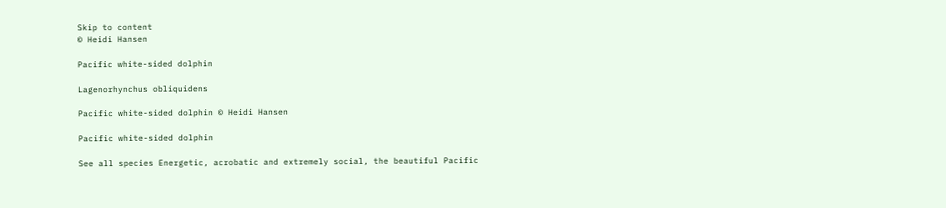Skip to content
© Heidi Hansen

Pacific white-sided dolphin

Lagenorhynchus obliquidens

Pacific white-sided dolphin © Heidi Hansen

Pacific white-sided dolphin

See all species Energetic, acrobatic and extremely social, the beautiful Pacific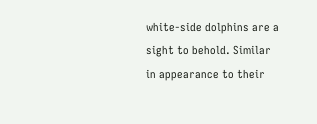white-side dolphins are a sight to behold. Similar in appearance to their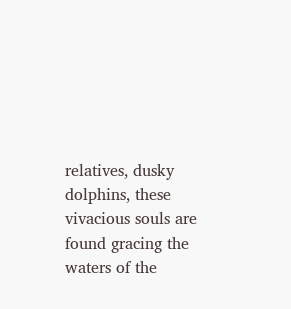relatives, dusky dolphins, these vivacious souls are found gracing the waters of the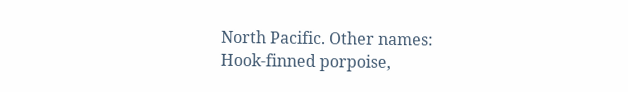North Pacific. Other names: Hook-finned porpoise,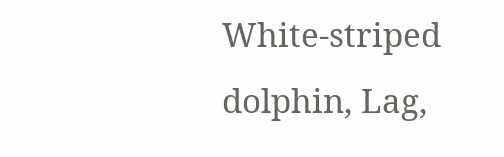White-striped dolphin, Lag,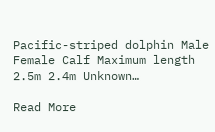Pacific-striped dolphin Male Female Calf Maximum length 2.5m 2.4m Unknown…

Read More